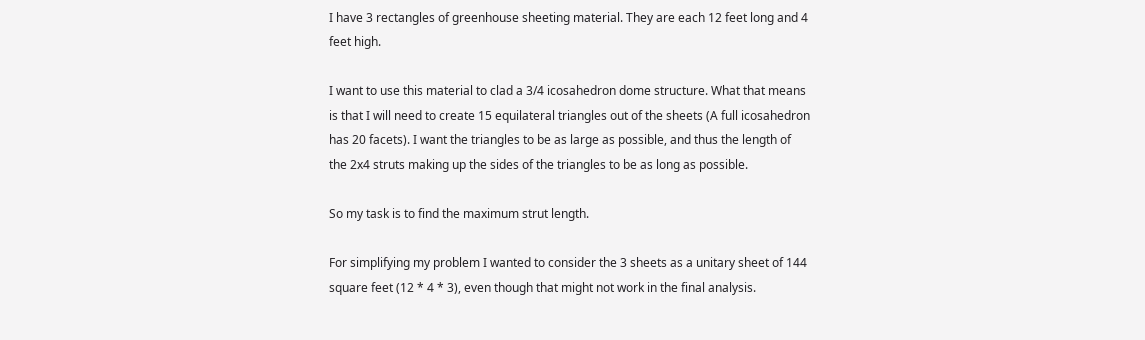I have 3 rectangles of greenhouse sheeting material. They are each 12 feet long and 4 feet high.

I want to use this material to clad a 3/4 icosahedron dome structure. What that means is that I will need to create 15 equilateral triangles out of the sheets (A full icosahedron has 20 facets). I want the triangles to be as large as possible, and thus the length of the 2x4 struts making up the sides of the triangles to be as long as possible.

So my task is to find the maximum strut length.

For simplifying my problem I wanted to consider the 3 sheets as a unitary sheet of 144 square feet (12 * 4 * 3), even though that might not work in the final analysis.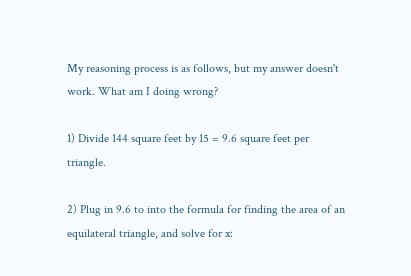My reasoning process is as follows, but my answer doesn't work. What am I doing wrong?

1) Divide 144 square feet by 15 = 9.6 square feet per triangle.

2) Plug in 9.6 to into the formula for finding the area of an equilateral triangle, and solve for x: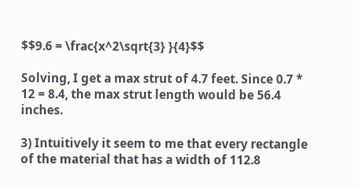$$9.6 = \frac{x^2\sqrt{3} }{4}$$

Solving, I get a max strut of 4.7 feet. Since 0.7 * 12 = 8.4, the max strut length would be 56.4 inches.

3) Intuitively it seem to me that every rectangle of the material that has a width of 112.8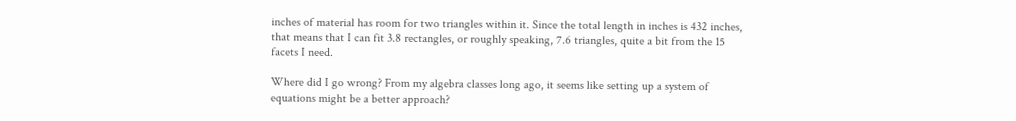inches of material has room for two triangles within it. Since the total length in inches is 432 inches, that means that I can fit 3.8 rectangles, or roughly speaking, 7.6 triangles, quite a bit from the 15 facets I need.

Where did I go wrong? From my algebra classes long ago, it seems like setting up a system of equations might be a better approach?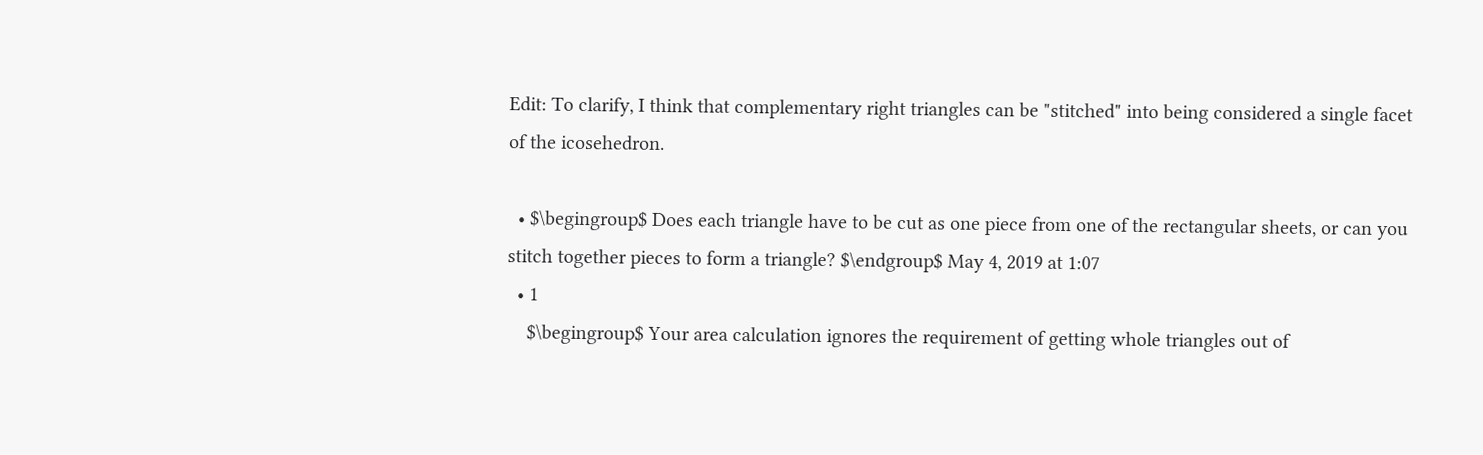Edit: To clarify, I think that complementary right triangles can be "stitched" into being considered a single facet of the icosehedron.

  • $\begingroup$ Does each triangle have to be cut as one piece from one of the rectangular sheets, or can you stitch together pieces to form a triangle? $\endgroup$ May 4, 2019 at 1:07
  • 1
    $\begingroup$ Your area calculation ignores the requirement of getting whole triangles out of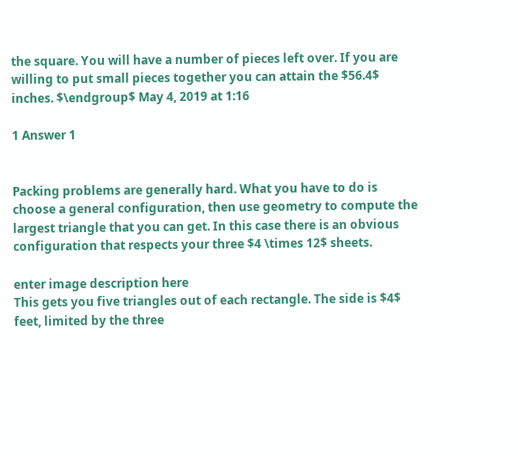the square. You will have a number of pieces left over. If you are willing to put small pieces together you can attain the $56.4$ inches. $\endgroup$ May 4, 2019 at 1:16

1 Answer 1


Packing problems are generally hard. What you have to do is choose a general configuration, then use geometry to compute the largest triangle that you can get. In this case there is an obvious configuration that respects your three $4 \times 12$ sheets.

enter image description here
This gets you five triangles out of each rectangle. The side is $4$ feet, limited by the three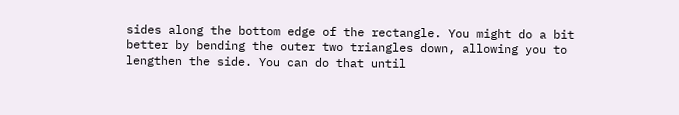sides along the bottom edge of the rectangle. You might do a bit better by bending the outer two triangles down, allowing you to lengthen the side. You can do that until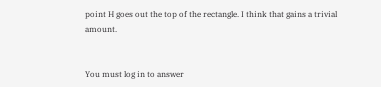point H goes out the top of the rectangle. I think that gains a trivial amount.


You must log in to answer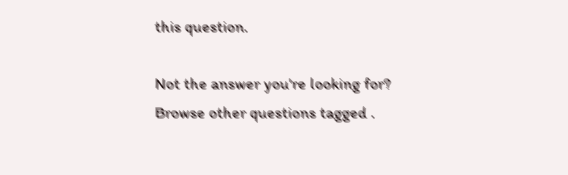this question.

Not the answer you're looking for? Browse other questions tagged .